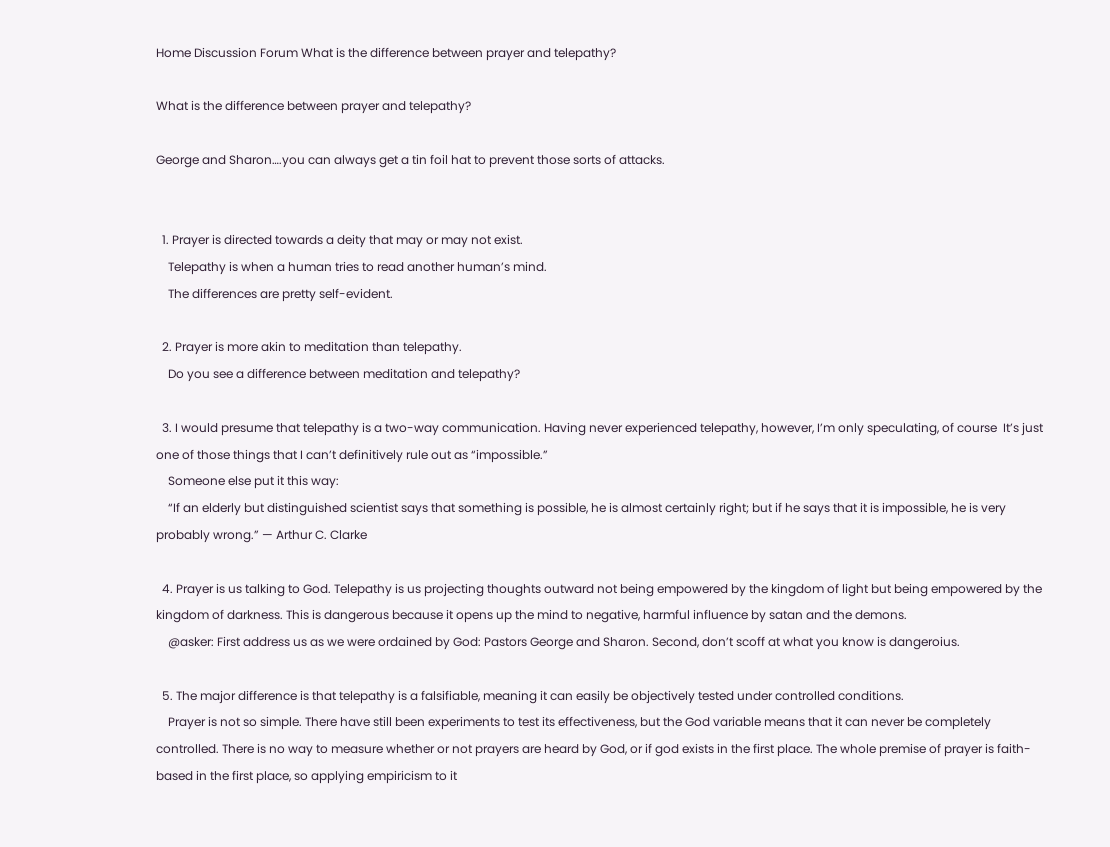Home Discussion Forum What is the difference between prayer and telepathy?

What is the difference between prayer and telepathy?

George and Sharon….you can always get a tin foil hat to prevent those sorts of attacks.


  1. Prayer is directed towards a deity that may or may not exist.
    Telepathy is when a human tries to read another human’s mind.
    The differences are pretty self-evident.

  2. Prayer is more akin to meditation than telepathy.
    Do you see a difference between meditation and telepathy?

  3. I would presume that telepathy is a two-way communication. Having never experienced telepathy, however, I’m only speculating, of course  It’s just one of those things that I can’t definitively rule out as “impossible.”
    Someone else put it this way:
    “If an elderly but distinguished scientist says that something is possible, he is almost certainly right; but if he says that it is impossible, he is very probably wrong.” — Arthur C. Clarke

  4. Prayer is us talking to God. Telepathy is us projecting thoughts outward not being empowered by the kingdom of light but being empowered by the kingdom of darkness. This is dangerous because it opens up the mind to negative, harmful influence by satan and the demons.
    @asker: First address us as we were ordained by God: Pastors George and Sharon. Second, don’t scoff at what you know is dangeroius.

  5. The major difference is that telepathy is a falsifiable, meaning it can easily be objectively tested under controlled conditions.
    Prayer is not so simple. There have still been experiments to test its effectiveness, but the God variable means that it can never be completely controlled. There is no way to measure whether or not prayers are heard by God, or if god exists in the first place. The whole premise of prayer is faith-based in the first place, so applying empiricism to it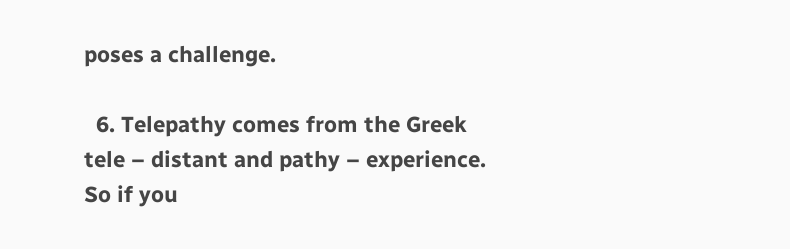poses a challenge.

  6. Telepathy comes from the Greek tele – distant and pathy – experience. So if you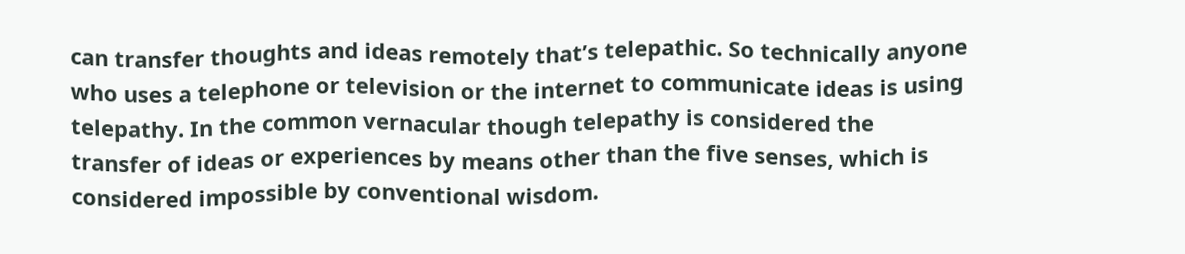can transfer thoughts and ideas remotely that’s telepathic. So technically anyone who uses a telephone or television or the internet to communicate ideas is using telepathy. In the common vernacular though telepathy is considered the transfer of ideas or experiences by means other than the five senses, which is considered impossible by conventional wisdom.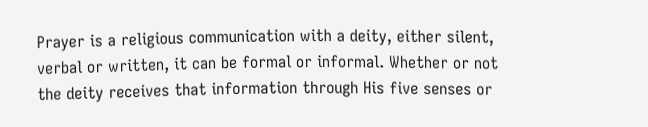Prayer is a religious communication with a deity, either silent, verbal or written, it can be formal or informal. Whether or not the deity receives that information through His five senses or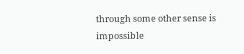through some other sense is impossible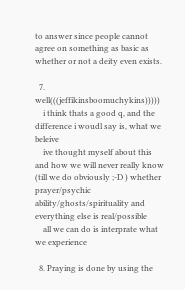to answer since people cannot agree on something as basic as whether or not a deity even exists.

  7. well(((jeffikinsboomuchykins)))))
    i think thats a good q, and the difference i woudl say is, what we beleive
    ive thought myself about this and how we will never really know (till we do obviously ;-D ) whether prayer/psychic ability/ghosts/spirituality and everything else is real/possible
    all we can do is interprate what we experience

  8. Praying is done by using the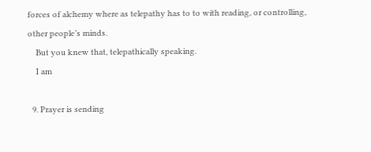forces of alchemy where as telepathy has to to with reading, or controlling, other people’s minds.
    But you knew that, telepathically speaking.
    I am

  9. Prayer is sending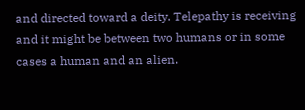and directed toward a deity. Telepathy is receiving and it might be between two humans or in some cases a human and an alien.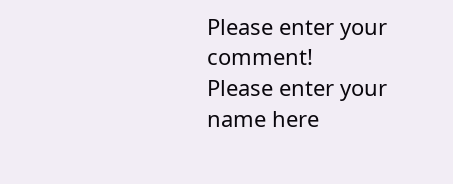Please enter your comment!
Please enter your name here